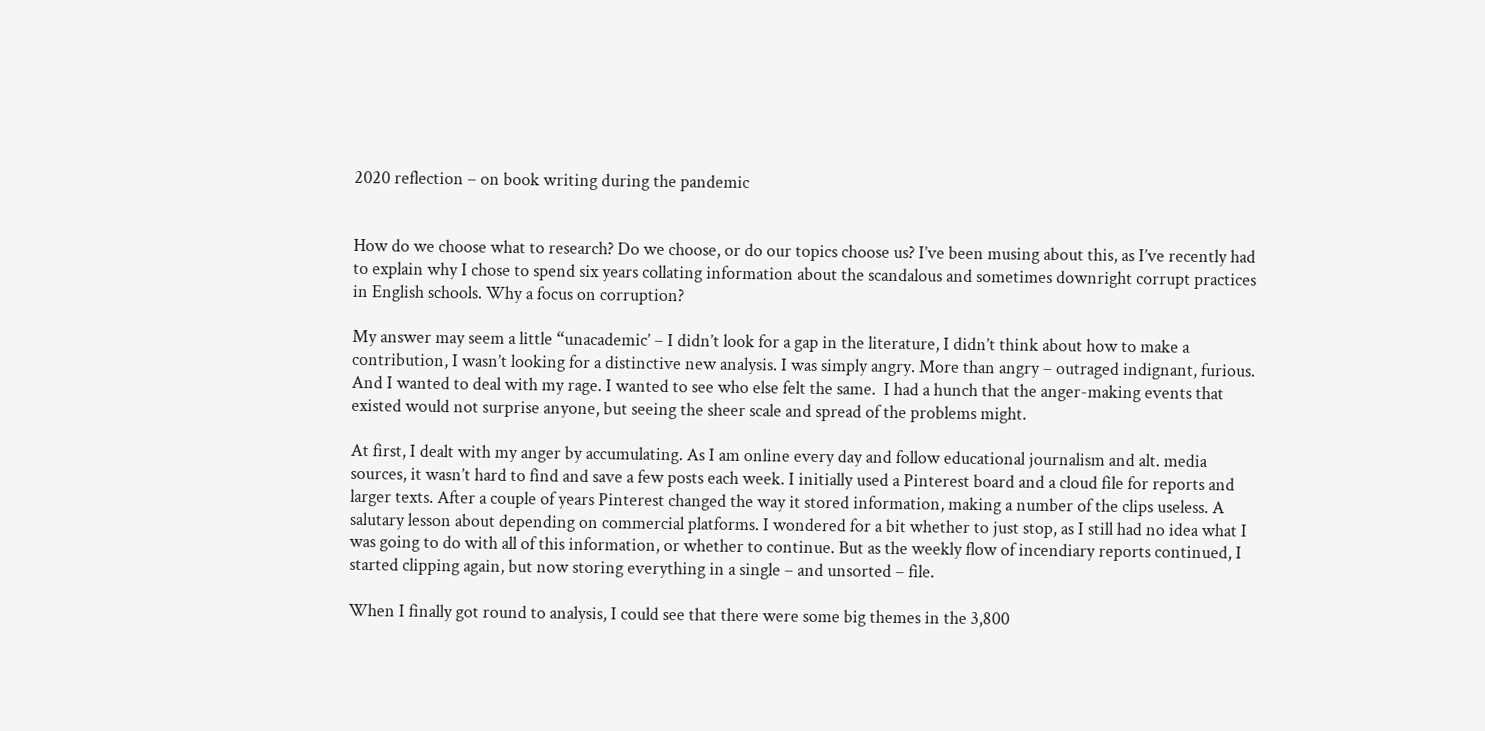2020 reflection – on book writing during the pandemic


How do we choose what to research? Do we choose, or do our topics choose us? I’ve been musing about this, as I’ve recently had to explain why I chose to spend six years collating information about the scandalous and sometimes downright corrupt practices in English schools. Why a focus on corruption?

My answer may seem a little “unacademic’ – I didn’t look for a gap in the literature, I didn’t think about how to make a contribution, I wasn’t looking for a distinctive new analysis. I was simply angry. More than angry – outraged indignant, furious. And I wanted to deal with my rage. I wanted to see who else felt the same.  I had a hunch that the anger-making events that existed would not surprise anyone, but seeing the sheer scale and spread of the problems might.

At first, I dealt with my anger by accumulating. As I am online every day and follow educational journalism and alt. media sources, it wasn’t hard to find and save a few posts each week. I initially used a Pinterest board and a cloud file for reports and larger texts. After a couple of years Pinterest changed the way it stored information, making a number of the clips useless. A salutary lesson about depending on commercial platforms. I wondered for a bit whether to just stop, as I still had no idea what I was going to do with all of this information, or whether to continue. But as the weekly flow of incendiary reports continued, I started clipping again, but now storing everything in a single – and unsorted – file.

When I finally got round to analysis, I could see that there were some big themes in the 3,800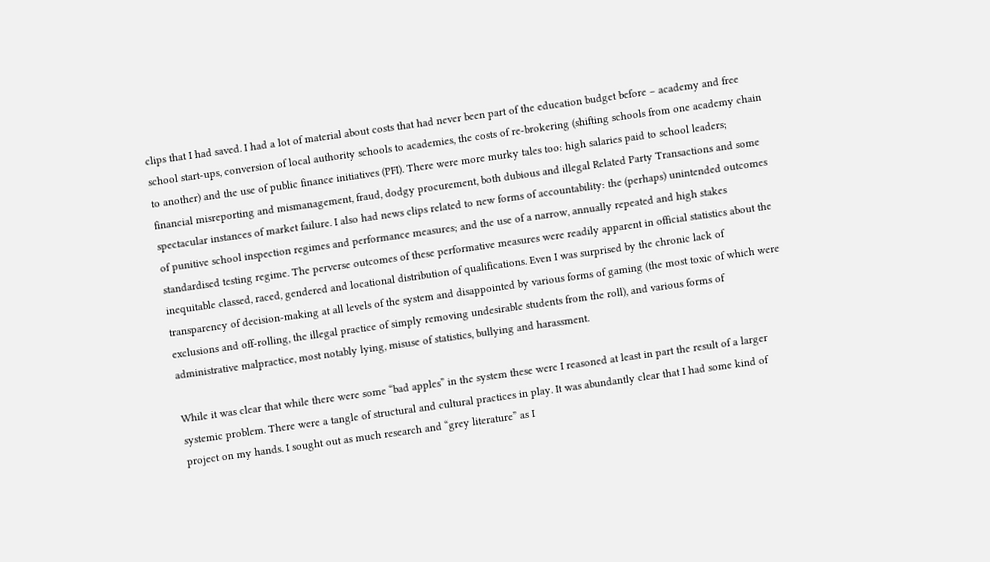clips that I had saved. I had a lot of material about costs that had never been part of the education budget before – academy and free school start-ups, conversion of local authority schools to academies, the costs of re-brokering (shifting schools from one academy chain to another) and the use of public finance initiatives (PFI). There were more murky tales too: high salaries paid to school leaders; financial misreporting and mismanagement, fraud, dodgy procurement, both dubious and illegal Related Party Transactions and some spectacular instances of market failure. I also had news clips related to new forms of accountability: the (perhaps) unintended outcomes of punitive school inspection regimes and performance measures; and the use of a narrow, annually repeated and high stakes standardised testing regime. The perverse outcomes of these performative measures were readily apparent in official statistics about the inequitable classed, raced, gendered and locational distribution of qualifications. Even I was surprised by the chronic lack of transparency of decision-making at all levels of the system and disappointed by various forms of gaming (the most toxic of which were exclusions and off-rolling, the illegal practice of simply removing undesirable students from the roll), and various forms of administrative malpractice, most notably lying, misuse of statistics, bullying and harassment.

While it was clear that while there were some “bad apples” in the system these were I reasoned at least in part the result of a larger systemic problem. There were a tangle of structural and cultural practices in play. It was abundantly clear that I had some kind of project on my hands. I sought out as much research and “grey literature” as I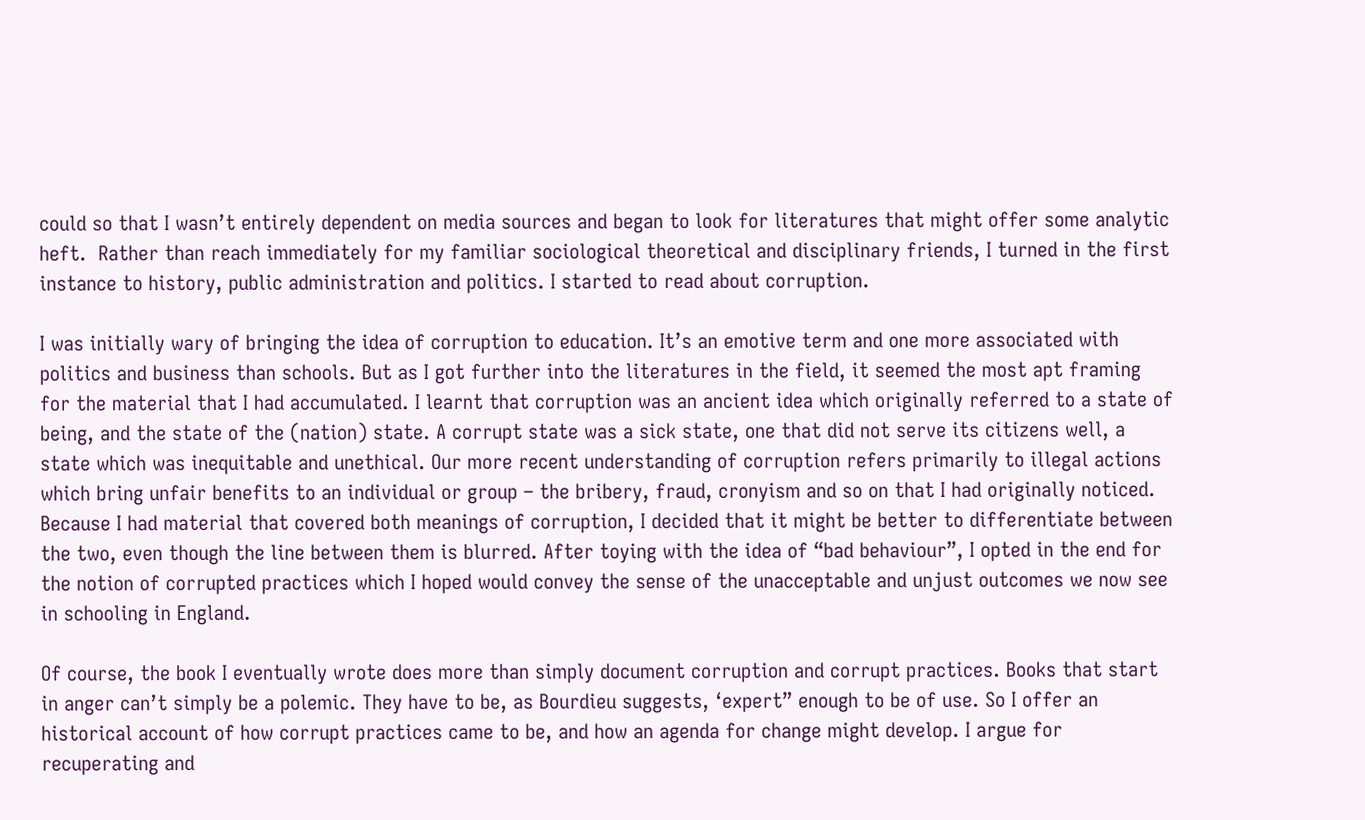could so that I wasn’t entirely dependent on media sources and began to look for literatures that might offer some analytic heft.  Rather than reach immediately for my familiar sociological theoretical and disciplinary friends, I turned in the first instance to history, public administration and politics. I started to read about corruption.

I was initially wary of bringing the idea of corruption to education. It’s an emotive term and one more associated with politics and business than schools. But as I got further into the literatures in the field, it seemed the most apt framing for the material that I had accumulated. I learnt that corruption was an ancient idea which originally referred to a state of being, and the state of the (nation) state. A corrupt state was a sick state, one that did not serve its citizens well, a state which was inequitable and unethical. Our more recent understanding of corruption refers primarily to illegal actions which bring unfair benefits to an individual or group – the bribery, fraud, cronyism and so on that I had originally noticed. Because I had material that covered both meanings of corruption, I decided that it might be better to differentiate between the two, even though the line between them is blurred. After toying with the idea of “bad behaviour”, I opted in the end for the notion of corrupted practices which I hoped would convey the sense of the unacceptable and unjust outcomes we now see in schooling in England.

Of course, the book I eventually wrote does more than simply document corruption and corrupt practices. Books that start in anger can’t simply be a polemic. They have to be, as Bourdieu suggests, ‘expert” enough to be of use. So I offer an historical account of how corrupt practices came to be, and how an agenda for change might develop. I argue for recuperating and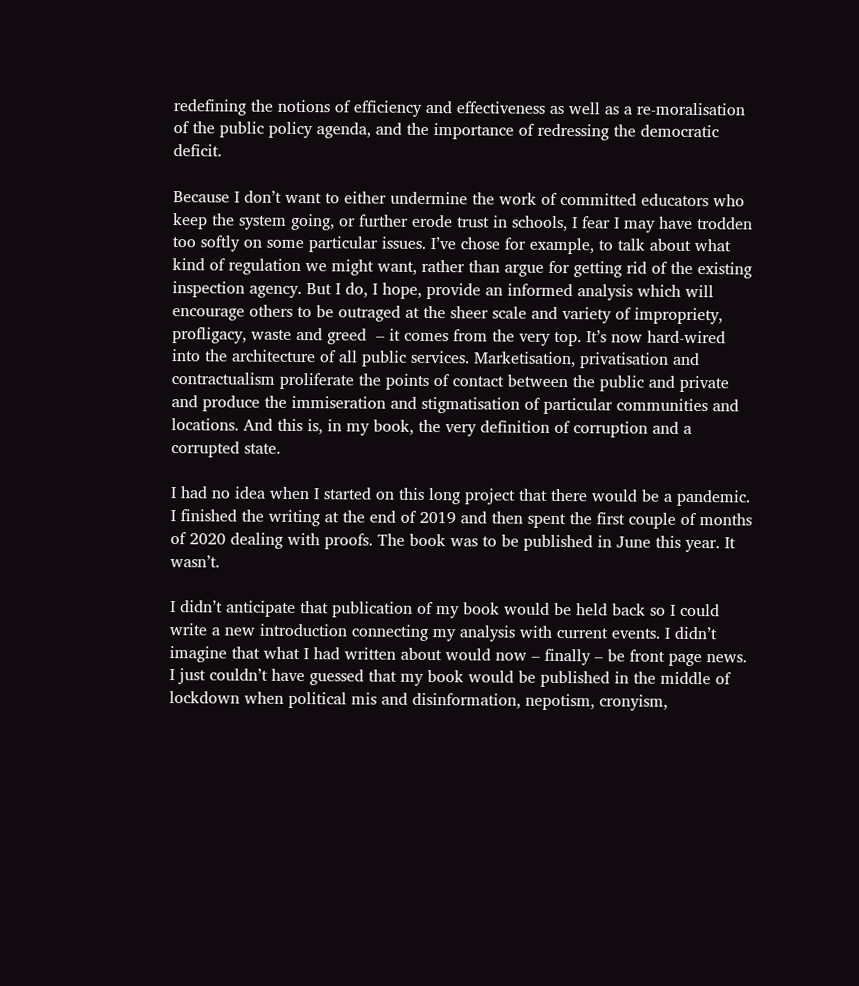redefining the notions of efficiency and effectiveness as well as a re-moralisation of the public policy agenda, and the importance of redressing the democratic deficit.

Because I don’t want to either undermine the work of committed educators who keep the system going, or further erode trust in schools, I fear I may have trodden too softly on some particular issues. I’ve chose for example, to talk about what kind of regulation we might want, rather than argue for getting rid of the existing inspection agency. But I do, I hope, provide an informed analysis which will encourage others to be outraged at the sheer scale and variety of impropriety, profligacy, waste and greed  – it comes from the very top. It’s now hard-wired into the architecture of all public services. Marketisation, privatisation and contractualism proliferate the points of contact between the public and private and produce the immiseration and stigmatisation of particular communities and locations. And this is, in my book, the very definition of corruption and a corrupted state.

I had no idea when I started on this long project that there would be a pandemic. I finished the writing at the end of 2019 and then spent the first couple of months of 2020 dealing with proofs. The book was to be published in June this year. It wasn’t.

I didn’t anticipate that publication of my book would be held back so I could write a new introduction connecting my analysis with current events. I didn’t imagine that what I had written about would now – finally – be front page news. I just couldn’t have guessed that my book would be published in the middle of lockdown when political mis and disinformation, nepotism, cronyism,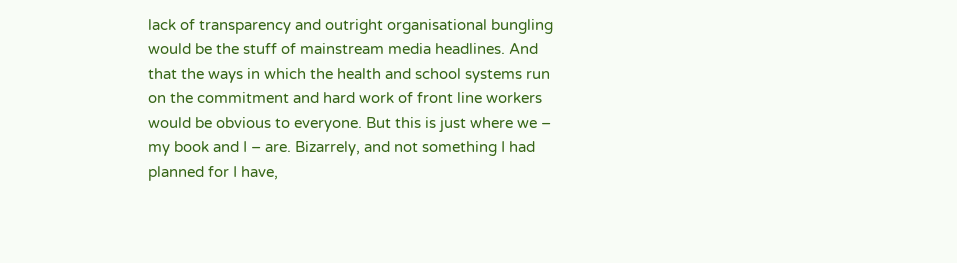lack of transparency and outright organisational bungling would be the stuff of mainstream media headlines. And that the ways in which the health and school systems run on the commitment and hard work of front line workers would be obvious to everyone. But this is just where we – my book and I – are. Bizarrely, and not something I had planned for I have,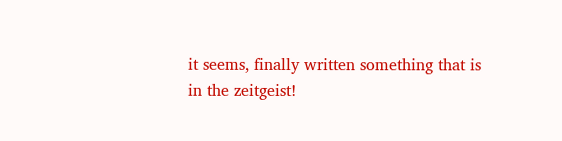it seems, finally written something that is in the zeitgeist!